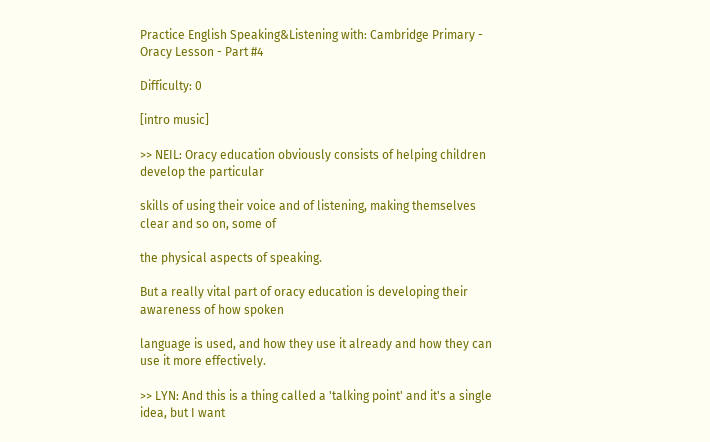Practice English Speaking&Listening with: Cambridge Primary - Oracy Lesson - Part #4

Difficulty: 0

[intro music]

>> NEIL: Oracy education obviously consists of helping children develop the particular

skills of using their voice and of listening, making themselves clear and so on, some of

the physical aspects of speaking.

But a really vital part of oracy education is developing their awareness of how spoken

language is used, and how they use it already and how they can use it more effectively.

>> LYN: And this is a thing called a 'talking point' and it's a single idea, but I want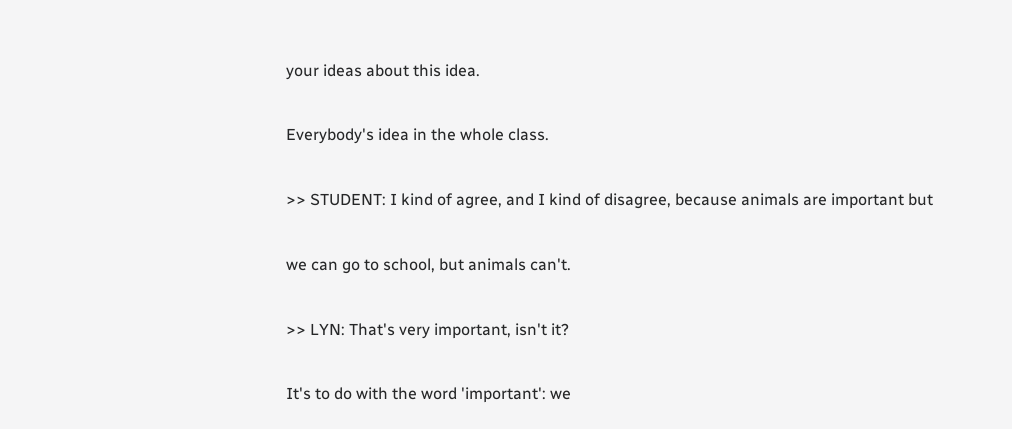your ideas about this idea.

Everybody's idea in the whole class.

>> STUDENT: I kind of agree, and I kind of disagree, because animals are important but

we can go to school, but animals can't.

>> LYN: That's very important, isn't it?

It's to do with the word 'important': we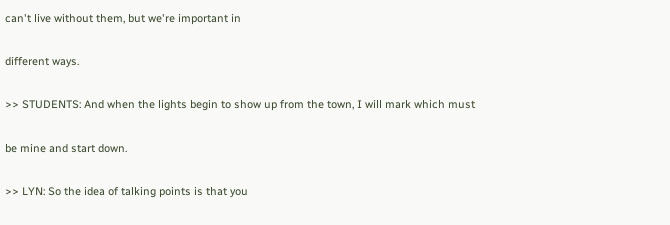can't live without them, but we're important in

different ways.

>> STUDENTS: And when the lights begin to show up from the town, I will mark which must

be mine and start down.

>> LYN: So the idea of talking points is that you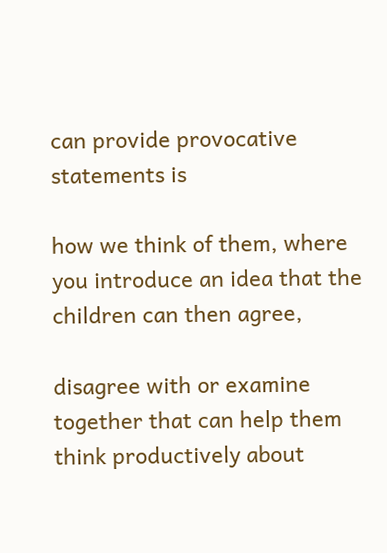can provide provocative statements is

how we think of them, where you introduce an idea that the children can then agree,

disagree with or examine together that can help them think productively about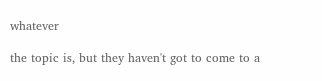whatever

the topic is, but they haven't got to come to a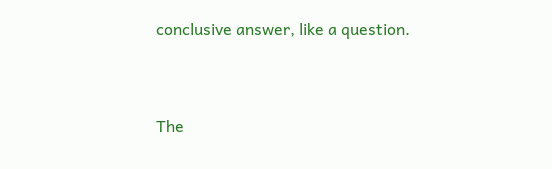conclusive answer, like a question.


The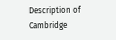Description of Cambridge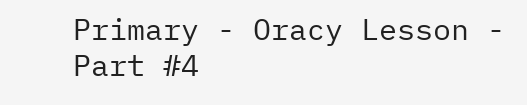Primary - Oracy Lesson - Part #4